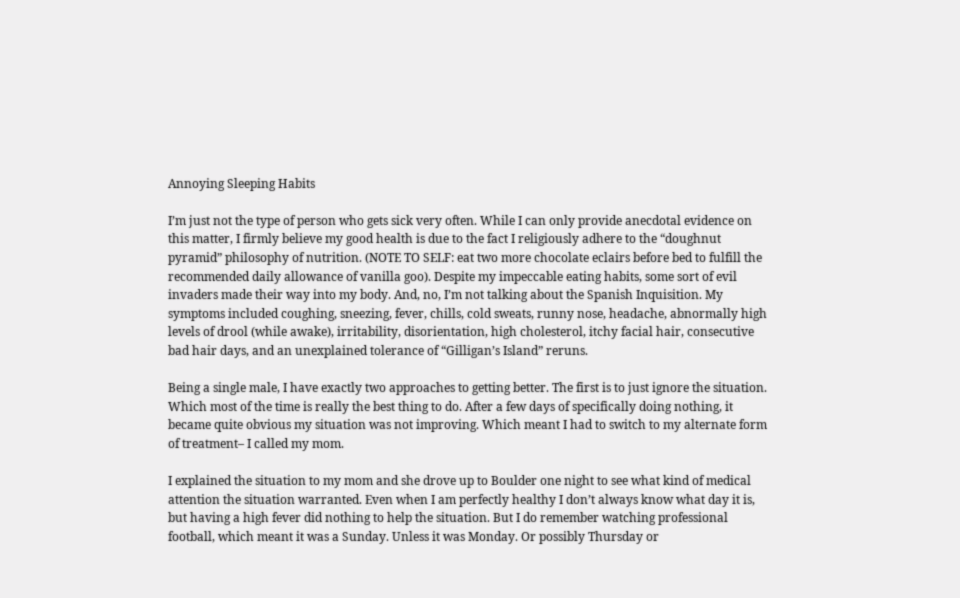Annoying Sleeping Habits

I’m just not the type of person who gets sick very often. While I can only provide anecdotal evidence on this matter, I firmly believe my good health is due to the fact I religiously adhere to the “doughnut pyramid” philosophy of nutrition. (NOTE TO SELF: eat two more chocolate eclairs before bed to fulfill the recommended daily allowance of vanilla goo). Despite my impeccable eating habits, some sort of evil invaders made their way into my body. And, no, I’m not talking about the Spanish Inquisition. My symptoms included coughing, sneezing, fever, chills, cold sweats, runny nose, headache, abnormally high levels of drool (while awake), irritability, disorientation, high cholesterol, itchy facial hair, consecutive bad hair days, and an unexplained tolerance of “Gilligan’s Island” reruns.

Being a single male, I have exactly two approaches to getting better. The first is to just ignore the situation. Which most of the time is really the best thing to do. After a few days of specifically doing nothing, it became quite obvious my situation was not improving. Which meant I had to switch to my alternate form of treatment– I called my mom.

I explained the situation to my mom and she drove up to Boulder one night to see what kind of medical attention the situation warranted. Even when I am perfectly healthy I don’t always know what day it is, but having a high fever did nothing to help the situation. But I do remember watching professional football, which meant it was a Sunday. Unless it was Monday. Or possibly Thursday or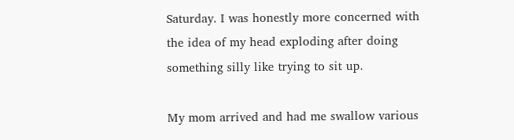Saturday. I was honestly more concerned with the idea of my head exploding after doing something silly like trying to sit up.

My mom arrived and had me swallow various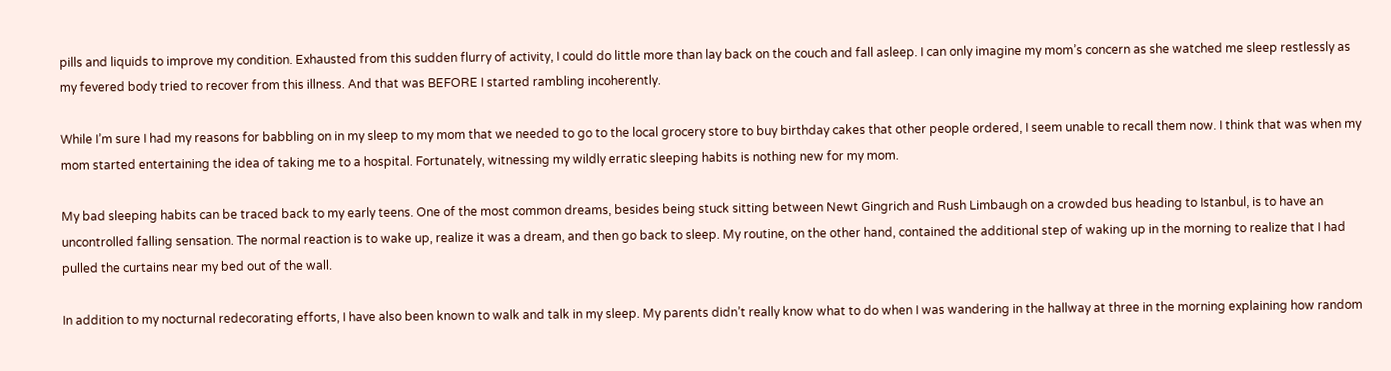pills and liquids to improve my condition. Exhausted from this sudden flurry of activity, I could do little more than lay back on the couch and fall asleep. I can only imagine my mom’s concern as she watched me sleep restlessly as my fevered body tried to recover from this illness. And that was BEFORE I started rambling incoherently.

While I’m sure I had my reasons for babbling on in my sleep to my mom that we needed to go to the local grocery store to buy birthday cakes that other people ordered, I seem unable to recall them now. I think that was when my mom started entertaining the idea of taking me to a hospital. Fortunately, witnessing my wildly erratic sleeping habits is nothing new for my mom.

My bad sleeping habits can be traced back to my early teens. One of the most common dreams, besides being stuck sitting between Newt Gingrich and Rush Limbaugh on a crowded bus heading to Istanbul, is to have an uncontrolled falling sensation. The normal reaction is to wake up, realize it was a dream, and then go back to sleep. My routine, on the other hand, contained the additional step of waking up in the morning to realize that I had pulled the curtains near my bed out of the wall.

In addition to my nocturnal redecorating efforts, I have also been known to walk and talk in my sleep. My parents didn’t really know what to do when I was wandering in the hallway at three in the morning explaining how random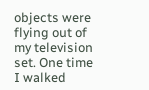objects were flying out of my television set. One time I walked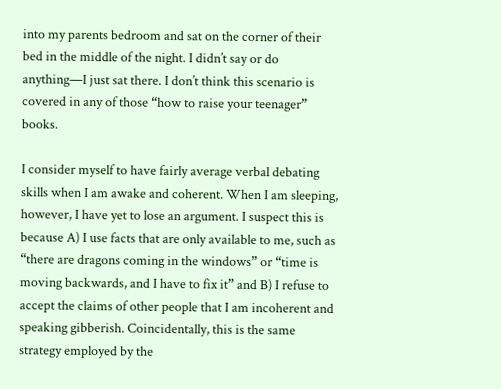into my parents bedroom and sat on the corner of their bed in the middle of the night. I didn’t say or do anything—I just sat there. I don’t think this scenario is covered in any of those “how to raise your teenager” books.

I consider myself to have fairly average verbal debating skills when I am awake and coherent. When I am sleeping, however, I have yet to lose an argument. I suspect this is because A) I use facts that are only available to me, such as “there are dragons coming in the windows” or “time is moving backwards, and I have to fix it” and B) I refuse to accept the claims of other people that I am incoherent and speaking gibberish. Coincidentally, this is the same strategy employed by the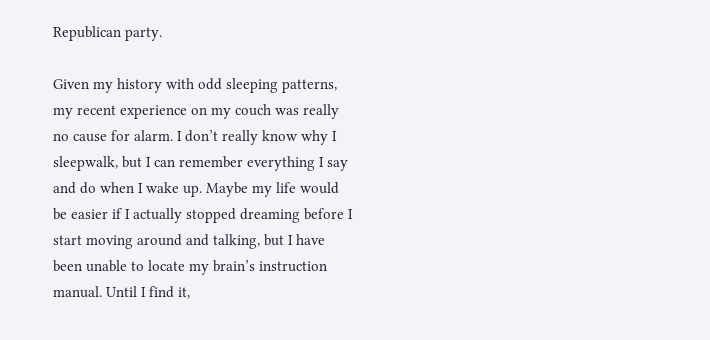Republican party.

Given my history with odd sleeping patterns, my recent experience on my couch was really no cause for alarm. I don’t really know why I sleepwalk, but I can remember everything I say and do when I wake up. Maybe my life would be easier if I actually stopped dreaming before I start moving around and talking, but I have been unable to locate my brain’s instruction manual. Until I find it,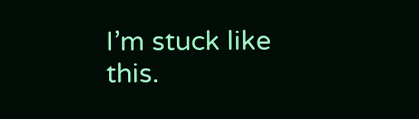I’m stuck like this.